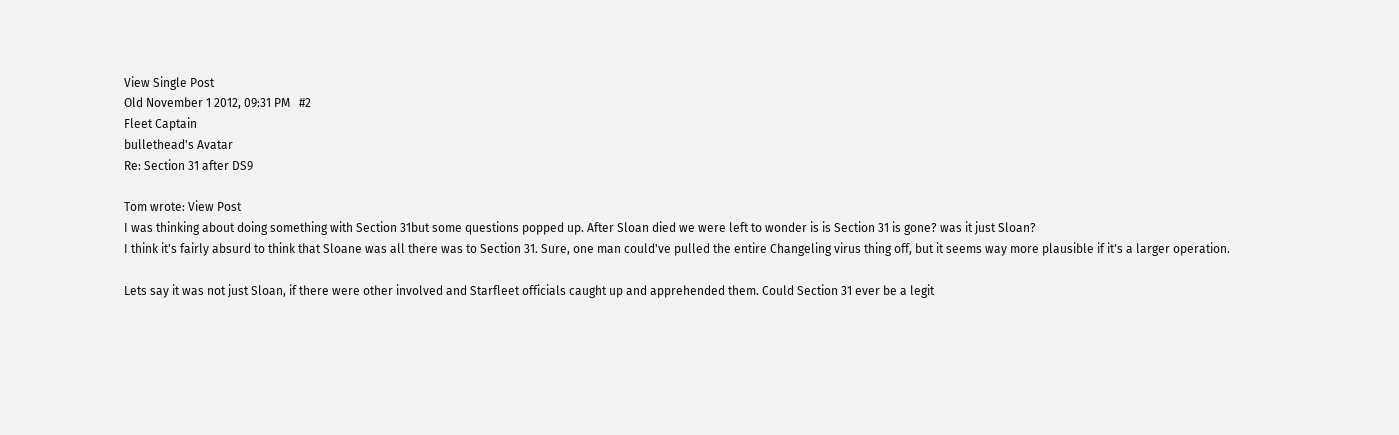View Single Post
Old November 1 2012, 09:31 PM   #2
Fleet Captain
bullethead's Avatar
Re: Section 31 after DS9

Tom wrote: View Post
I was thinking about doing something with Section 31but some questions popped up. After Sloan died we were left to wonder is is Section 31 is gone? was it just Sloan?
I think it's fairly absurd to think that Sloane was all there was to Section 31. Sure, one man could've pulled the entire Changeling virus thing off, but it seems way more plausible if it's a larger operation.

Lets say it was not just Sloan, if there were other involved and Starfleet officials caught up and apprehended them. Could Section 31 ever be a legit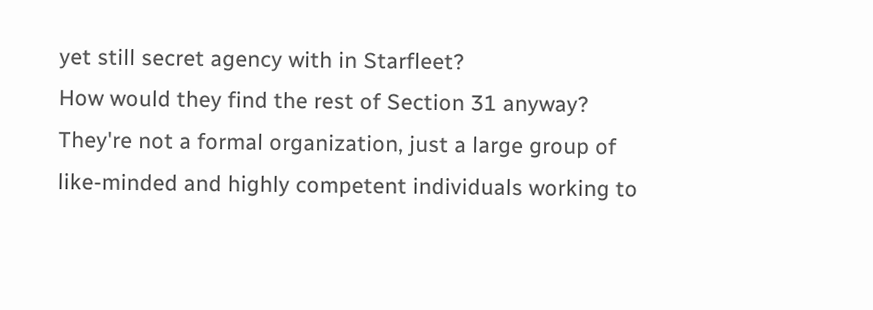yet still secret agency with in Starfleet?
How would they find the rest of Section 31 anyway? They're not a formal organization, just a large group of like-minded and highly competent individuals working to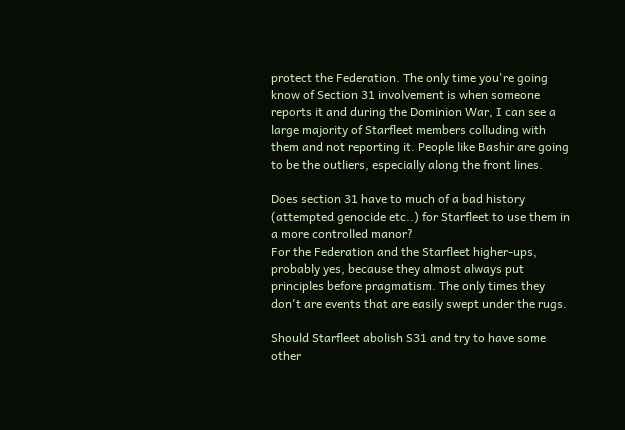protect the Federation. The only time you're going know of Section 31 involvement is when someone reports it and during the Dominion War, I can see a large majority of Starfleet members colluding with them and not reporting it. People like Bashir are going to be the outliers, especially along the front lines.

Does section 31 have to much of a bad history (attempted genocide etc..) for Starfleet to use them in a more controlled manor?
For the Federation and the Starfleet higher-ups, probably yes, because they almost always put principles before pragmatism. The only times they don't are events that are easily swept under the rugs.

Should Starfleet abolish S31 and try to have some other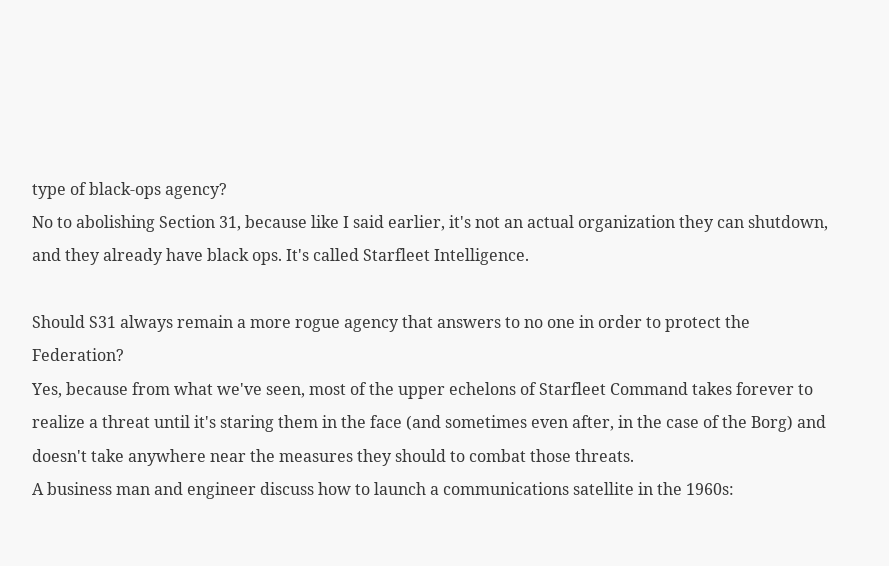type of black-ops agency?
No to abolishing Section 31, because like I said earlier, it's not an actual organization they can shutdown, and they already have black ops. It's called Starfleet Intelligence.

Should S31 always remain a more rogue agency that answers to no one in order to protect the Federation?
Yes, because from what we've seen, most of the upper echelons of Starfleet Command takes forever to realize a threat until it's staring them in the face (and sometimes even after, in the case of the Borg) and doesn't take anywhere near the measures they should to combat those threats.
A business man and engineer discuss how to launch a communications satellite in the 1960s: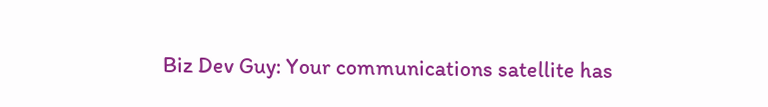Biz Dev Guy: Your communications satellite has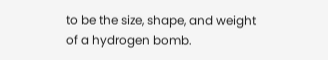to be the size, shape, and weight of a hydrogen bomb.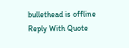bullethead is offline   Reply With Quote